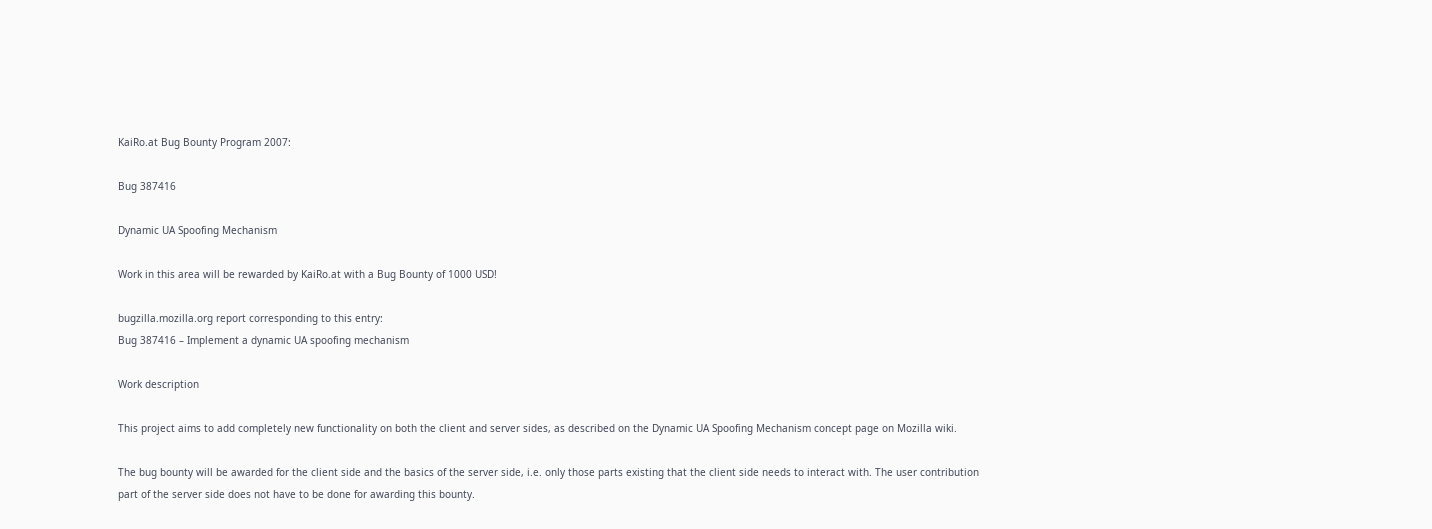KaiRo.at Bug Bounty Program 2007:

Bug 387416

Dynamic UA Spoofing Mechanism

Work in this area will be rewarded by KaiRo.at with a Bug Bounty of 1000 USD!

bugzilla.mozilla.org report corresponding to this entry:
Bug 387416 – Implement a dynamic UA spoofing mechanism

Work description

This project aims to add completely new functionality on both the client and server sides, as described on the Dynamic UA Spoofing Mechanism concept page on Mozilla wiki.

The bug bounty will be awarded for the client side and the basics of the server side, i.e. only those parts existing that the client side needs to interact with. The user contribution part of the server side does not have to be done for awarding this bounty.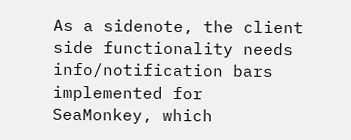As a sidenote, the client side functionality needs info/notification bars implemented for SeaMonkey, which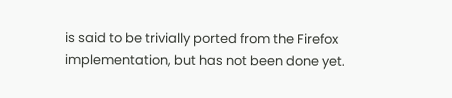is said to be trivially ported from the Firefox implementation, but has not been done yet.